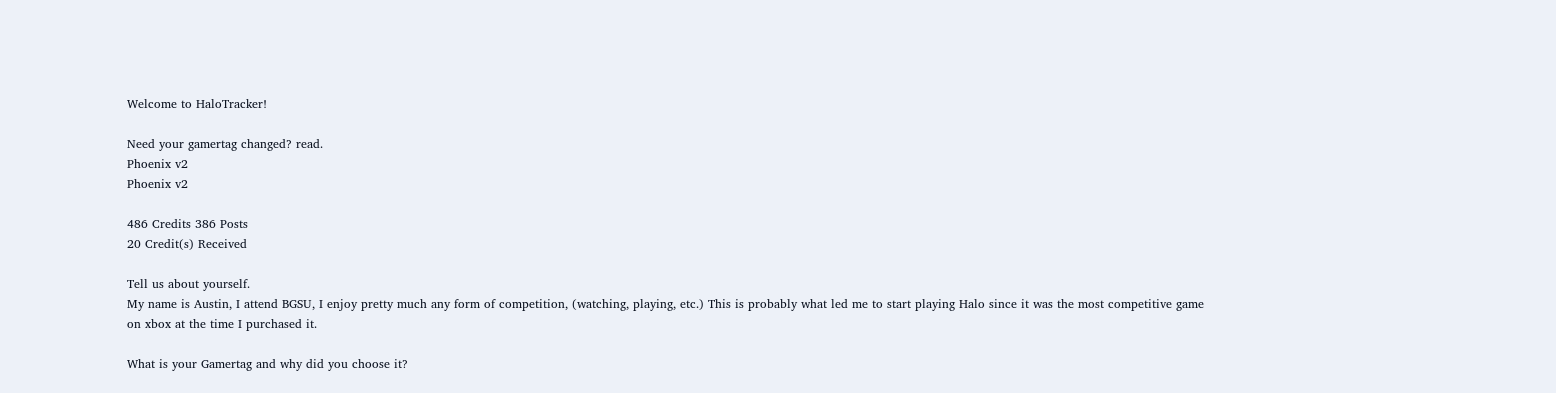Welcome to HaloTracker!

Need your gamertag changed? read.
Phoenix v2
Phoenix v2

486 Credits 386 Posts
20 Credit(s) Received

Tell us about yourself.
My name is Austin, I attend BGSU, I enjoy pretty much any form of competition, (watching, playing, etc.) This is probably what led me to start playing Halo since it was the most competitive game on xbox at the time I purchased it.

What is your Gamertag and why did you choose it?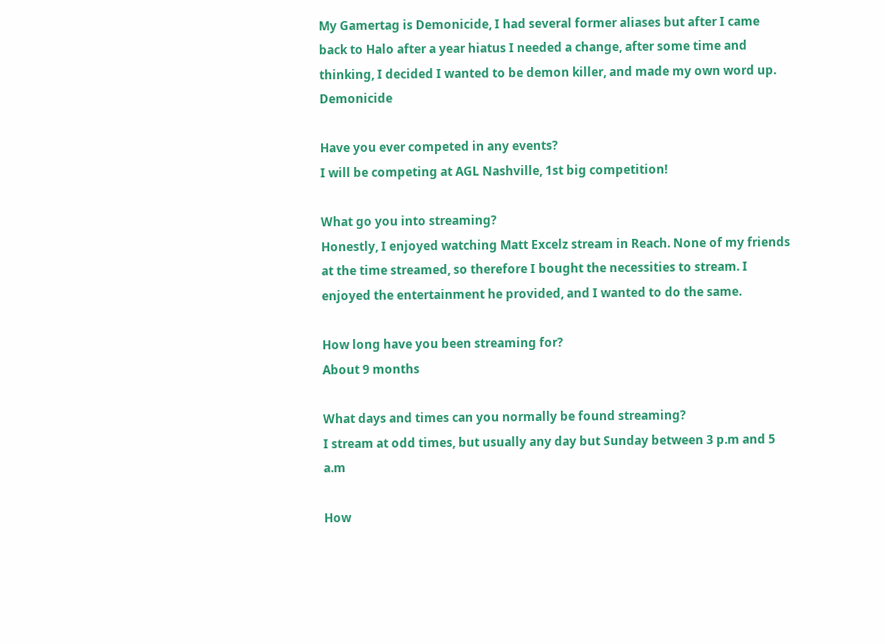My Gamertag is Demonicide, I had several former aliases but after I came back to Halo after a year hiatus I needed a change, after some time and thinking, I decided I wanted to be demon killer, and made my own word up. Demonicide

Have you ever competed in any events?
I will be competing at AGL Nashville, 1st big competition!

What go you into streaming?
Honestly, I enjoyed watching Matt Excelz stream in Reach. None of my friends at the time streamed, so therefore I bought the necessities to stream. I enjoyed the entertainment he provided, and I wanted to do the same.

How long have you been streaming for?
About 9 months

What days and times can you normally be found streaming?
I stream at odd times, but usually any day but Sunday between 3 p.m and 5 a.m

How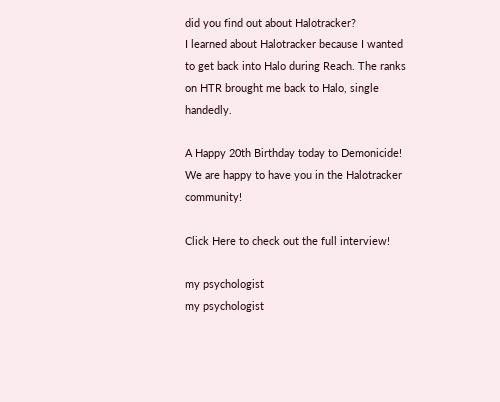did you find out about Halotracker?
I learned about Halotracker because I wanted to get back into Halo during Reach. The ranks on HTR brought me back to Halo, single handedly.

A Happy 20th Birthday today to Demonicide! We are happy to have you in the Halotracker community!

Click Here to check out the full interview!

my psychologist
my psychologist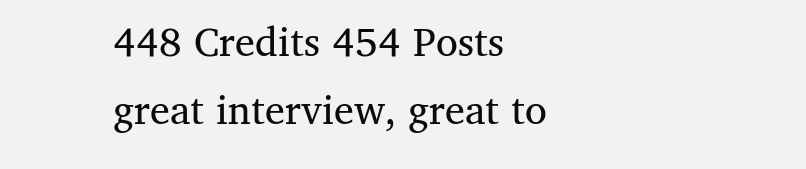448 Credits 454 Posts
great interview, great to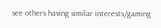see others having similar interests/gaming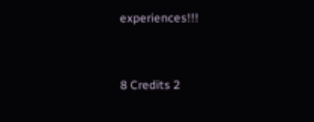experiences!!!


8 Credits 2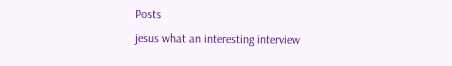Posts
jesus what an interesting interview